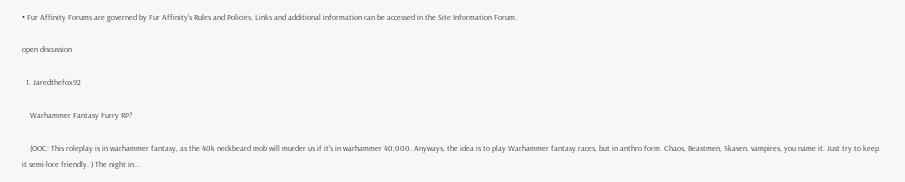• Fur Affinity Forums are governed by Fur Affinity's Rules and Policies. Links and additional information can be accessed in the Site Information Forum.

open discussion

  1. Jaredthefox92

    Warhammer Fantasy Furry RP?

    (OOC: This roleplay is in warhammer fantasy, as the 40k neckbeard mob will murder us if it's in warhammer 40,000. Anyways, the idea is to play Warhammer fantasy races, but in anthro form. Chaos, Beastmen, Skaven, vampires, you name it. Just try to keep it semi-lore friendly. ) The night in...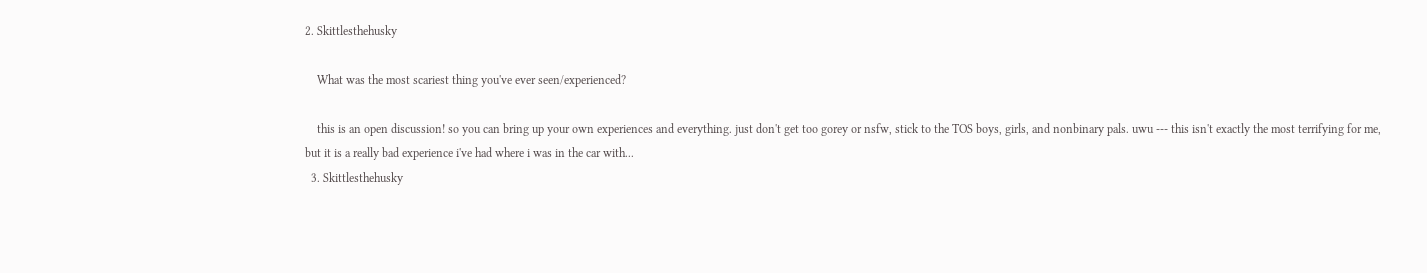2. Skittlesthehusky

    What was the most scariest thing you've ever seen/experienced?

    this is an open discussion! so you can bring up your own experiences and everything. just don't get too gorey or nsfw, stick to the TOS boys, girls, and nonbinary pals. uwu --- this isn't exactly the most terrifying for me, but it is a really bad experience i've had where i was in the car with...
  3. Skittlesthehusky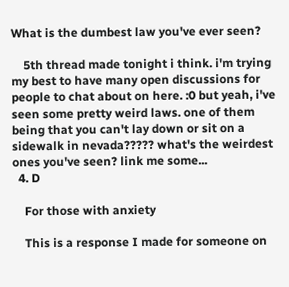What is the dumbest law you've ever seen?

    5th thread made tonight i think. i'm trying my best to have many open discussions for people to chat about on here. :0 but yeah, i've seen some pretty weird laws. one of them being that you can't lay down or sit on a sidewalk in nevada????? what's the weirdest ones you've seen? link me some...
  4. D

    For those with anxiety

    This is a response I made for someone on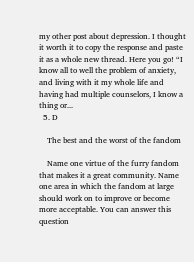my other post about depression. I thought it worth it to copy the response and paste it as a whole new thread. Here you go! “I know all to well the problem of anxiety, and living with it my whole life and having had multiple counselors, I know a thing or...
  5. D

    The best and the worst of the fandom

    Name one virtue of the furry fandom that makes it a great community. Name one area in which the fandom at large should work on to improve or become more acceptable. You can answer this question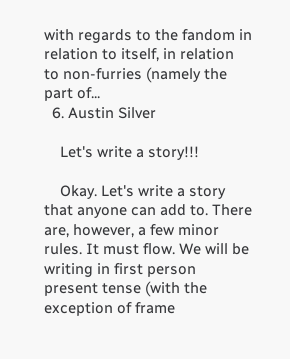with regards to the fandom in relation to itself, in relation to non-furries (namely the part of...
  6. Austin Silver

    Let's write a story!!!

    Okay. Let's write a story that anyone can add to. There are, however, a few minor rules. It must flow. We will be writing in first person present tense (with the exception of frame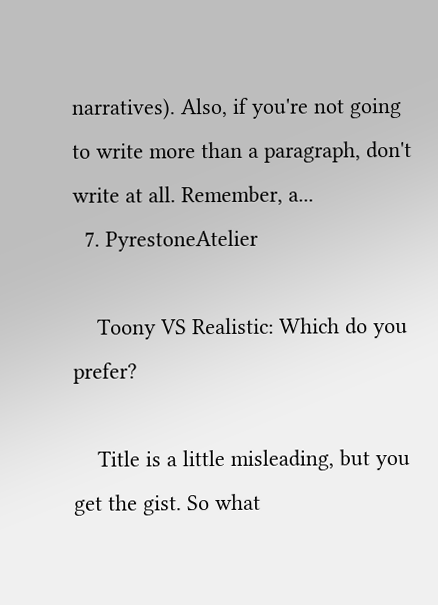narratives). Also, if you're not going to write more than a paragraph, don't write at all. Remember, a...
  7. PyrestoneAtelier

    Toony VS Realistic: Which do you prefer?

    Title is a little misleading, but you get the gist. So what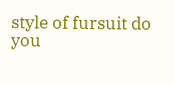style of fursuit do you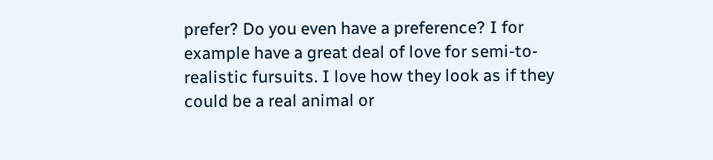prefer? Do you even have a preference? I for example have a great deal of love for semi-to-realistic fursuits. I love how they look as if they could be a real animal or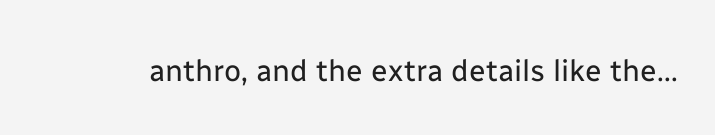anthro, and the extra details like the...